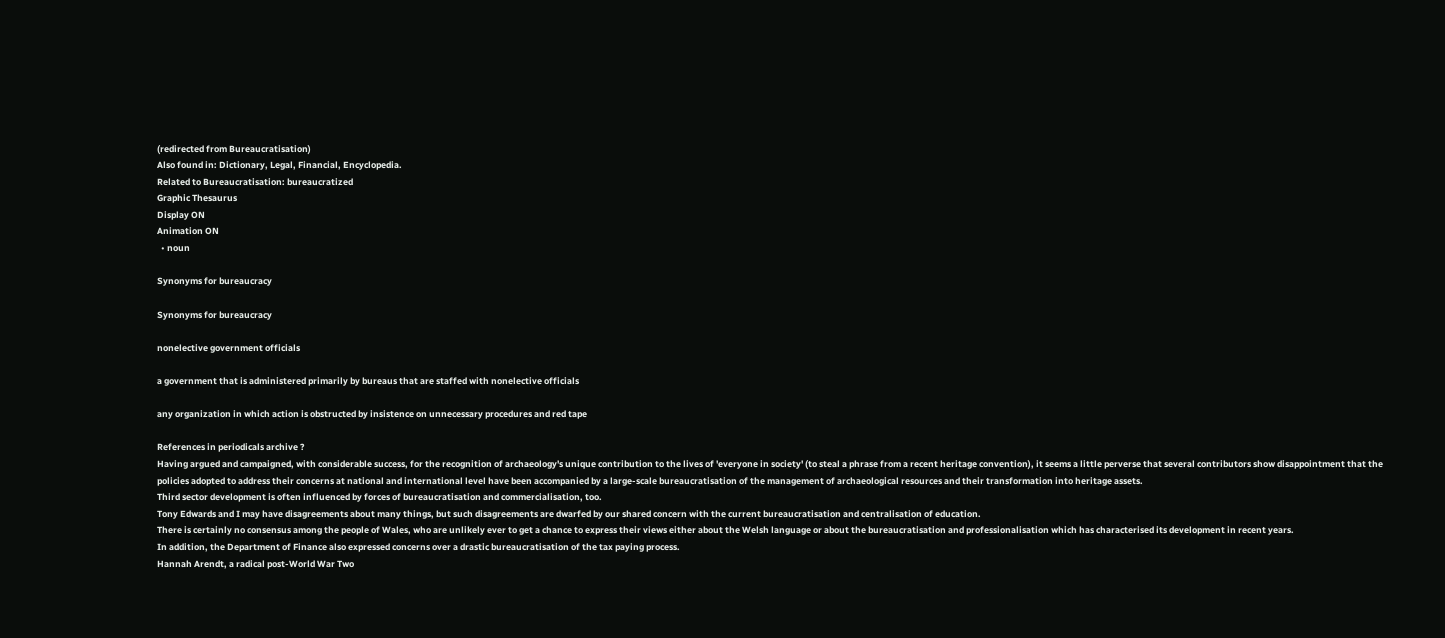(redirected from Bureaucratisation)
Also found in: Dictionary, Legal, Financial, Encyclopedia.
Related to Bureaucratisation: bureaucratized
Graphic Thesaurus
Display ON
Animation ON
  • noun

Synonyms for bureaucracy

Synonyms for bureaucracy

nonelective government officials

a government that is administered primarily by bureaus that are staffed with nonelective officials

any organization in which action is obstructed by insistence on unnecessary procedures and red tape

References in periodicals archive ?
Having argued and campaigned, with considerable success, for the recognition of archaeology's unique contribution to the lives of 'everyone in society' (to steal a phrase from a recent heritage convention), it seems a little perverse that several contributors show disappointment that the policies adopted to address their concerns at national and international level have been accompanied by a large-scale bureaucratisation of the management of archaeological resources and their transformation into heritage assets.
Third sector development is often influenced by forces of bureaucratisation and commercialisation, too.
Tony Edwards and I may have disagreements about many things, but such disagreements are dwarfed by our shared concern with the current bureaucratisation and centralisation of education.
There is certainly no consensus among the people of Wales, who are unlikely ever to get a chance to express their views either about the Welsh language or about the bureaucratisation and professionalisation which has characterised its development in recent years.
In addition, the Department of Finance also expressed concerns over a drastic bureaucratisation of the tax paying process.
Hannah Arendt, a radical post-World War Two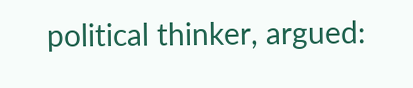political thinker, argued: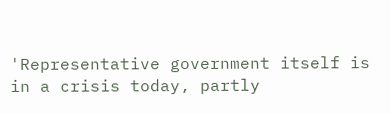'Representative government itself is in a crisis today, partly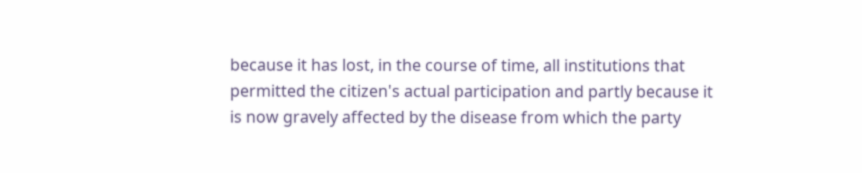because it has lost, in the course of time, all institutions that permitted the citizen's actual participation and partly because it is now gravely affected by the disease from which the party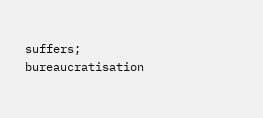suffers; bureaucratisation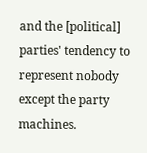and the [political] parties' tendency to represent nobody except the party machines.